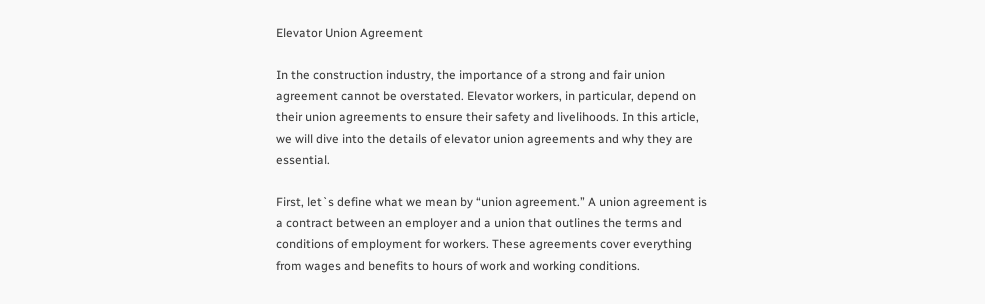Elevator Union Agreement

In the construction industry, the importance of a strong and fair union agreement cannot be overstated. Elevator workers, in particular, depend on their union agreements to ensure their safety and livelihoods. In this article, we will dive into the details of elevator union agreements and why they are essential.

First, let`s define what we mean by “union agreement.” A union agreement is a contract between an employer and a union that outlines the terms and conditions of employment for workers. These agreements cover everything from wages and benefits to hours of work and working conditions.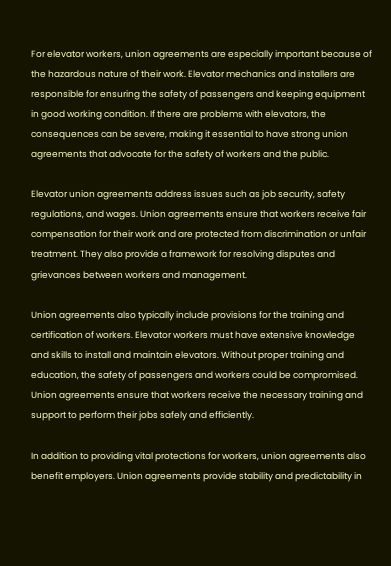For elevator workers, union agreements are especially important because of the hazardous nature of their work. Elevator mechanics and installers are responsible for ensuring the safety of passengers and keeping equipment in good working condition. If there are problems with elevators, the consequences can be severe, making it essential to have strong union agreements that advocate for the safety of workers and the public.

Elevator union agreements address issues such as job security, safety regulations, and wages. Union agreements ensure that workers receive fair compensation for their work and are protected from discrimination or unfair treatment. They also provide a framework for resolving disputes and grievances between workers and management.

Union agreements also typically include provisions for the training and certification of workers. Elevator workers must have extensive knowledge and skills to install and maintain elevators. Without proper training and education, the safety of passengers and workers could be compromised. Union agreements ensure that workers receive the necessary training and support to perform their jobs safely and efficiently.

In addition to providing vital protections for workers, union agreements also benefit employers. Union agreements provide stability and predictability in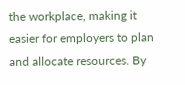the workplace, making it easier for employers to plan and allocate resources. By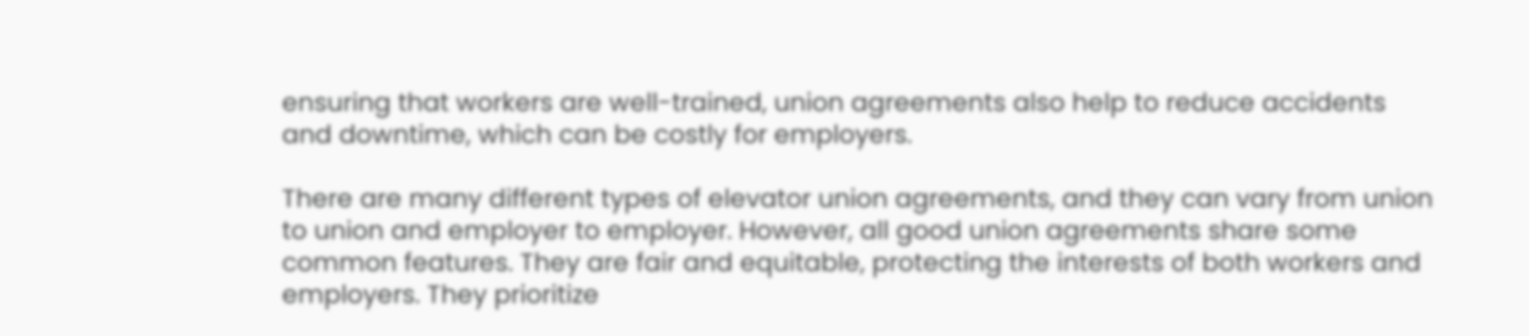ensuring that workers are well-trained, union agreements also help to reduce accidents and downtime, which can be costly for employers.

There are many different types of elevator union agreements, and they can vary from union to union and employer to employer. However, all good union agreements share some common features. They are fair and equitable, protecting the interests of both workers and employers. They prioritize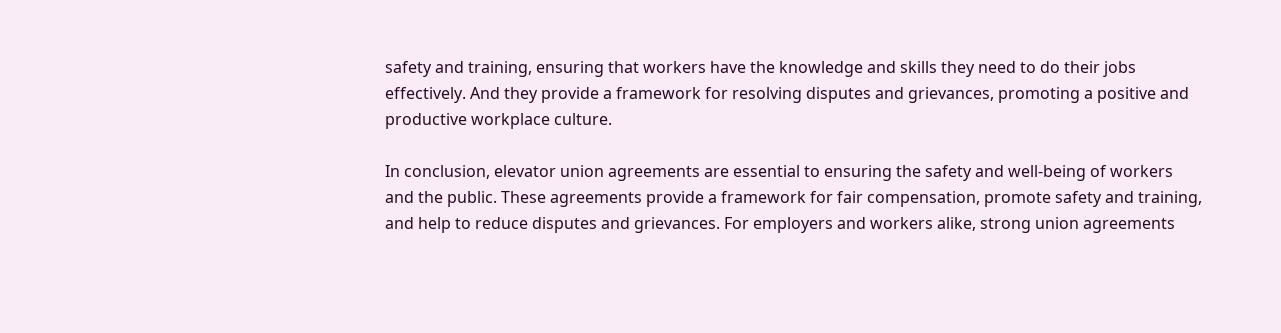safety and training, ensuring that workers have the knowledge and skills they need to do their jobs effectively. And they provide a framework for resolving disputes and grievances, promoting a positive and productive workplace culture.

In conclusion, elevator union agreements are essential to ensuring the safety and well-being of workers and the public. These agreements provide a framework for fair compensation, promote safety and training, and help to reduce disputes and grievances. For employers and workers alike, strong union agreements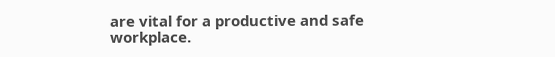are vital for a productive and safe workplace.